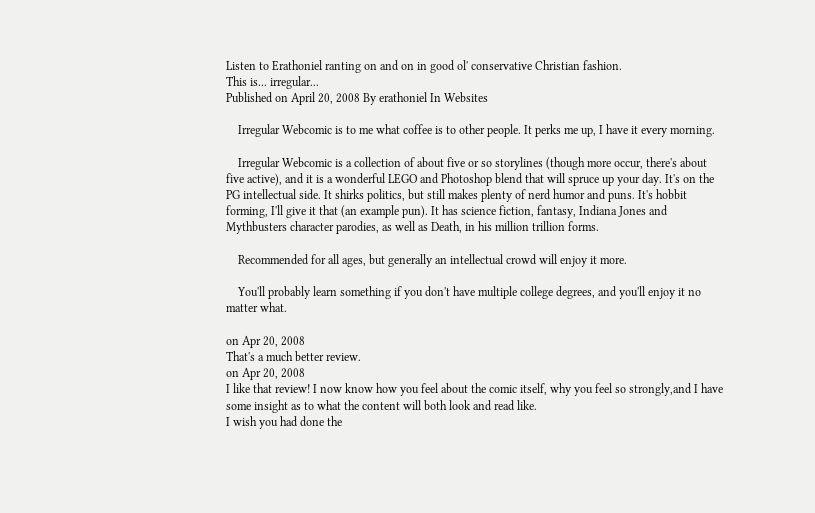Listen to Erathoniel ranting on and on in good ol' conservative Christian fashion.
This is... irregular...
Published on April 20, 2008 By erathoniel In Websites

    Irregular Webcomic is to me what coffee is to other people. It perks me up, I have it every morning.

    Irregular Webcomic is a collection of about five or so storylines (though more occur, there's about five active), and it is a wonderful LEGO and Photoshop blend that will spruce up your day. It's on the PG intellectual side. It shirks politics, but still makes plenty of nerd humor and puns. It's hobbit forming, I'll give it that (an example pun). It has science fiction, fantasy, Indiana Jones and Mythbusters character parodies, as well as Death, in his million trillion forms.

    Recommended for all ages, but generally an intellectual crowd will enjoy it more.

    You'll probably learn something if you don't have multiple college degrees, and you'll enjoy it no matter what.

on Apr 20, 2008
That's a much better review.
on Apr 20, 2008
I like that review! I now know how you feel about the comic itself, why you feel so strongly,and I have some insight as to what the content will both look and read like.
I wish you had done the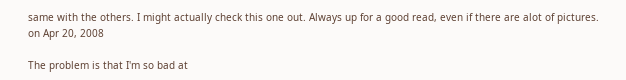same with the others. I might actually check this one out. Always up for a good read, even if there are alot of pictures.
on Apr 20, 2008

The problem is that I'm so bad at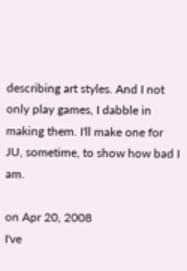describing art styles. And I not only play games, I dabble in making them. I'll make one for JU, sometime, to show how bad I am.

on Apr 20, 2008
I've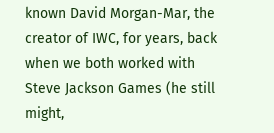known David Morgan-Mar, the creator of IWC, for years, back when we both worked with Steve Jackson Games (he still might,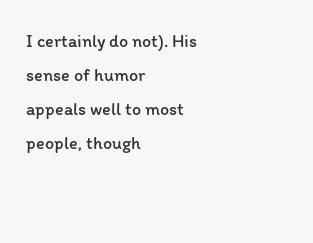I certainly do not). His sense of humor appeals well to most people, though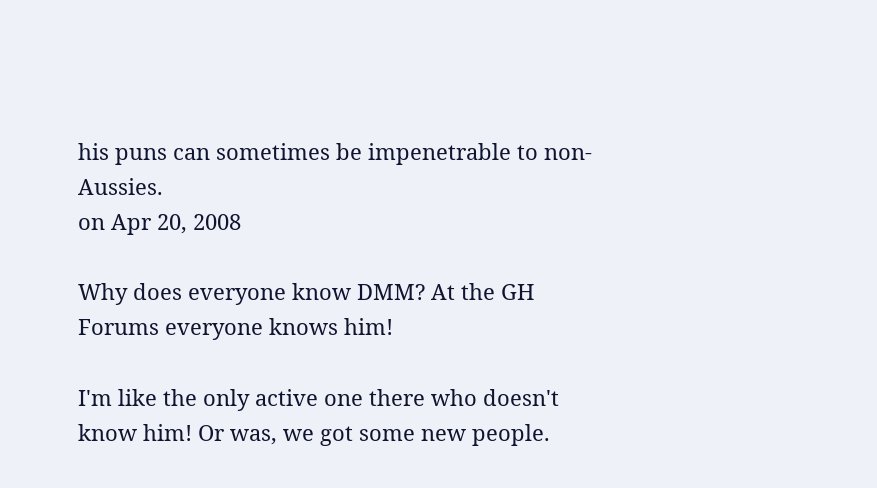his puns can sometimes be impenetrable to non-Aussies.
on Apr 20, 2008

Why does everyone know DMM? At the GH Forums everyone knows him!

I'm like the only active one there who doesn't know him! Or was, we got some new people.